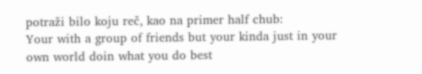potraži bilo koju reč, kao na primer half chub:
Your with a group of friends but your kinda just in your own world doin what you do best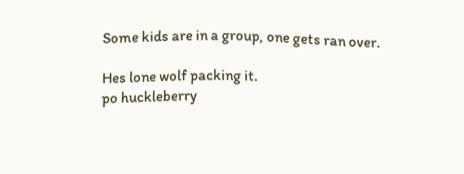Some kids are in a group, one gets ran over.

Hes lone wolf packing it.
po huckleberry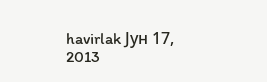havirlak Јун 17, 2013